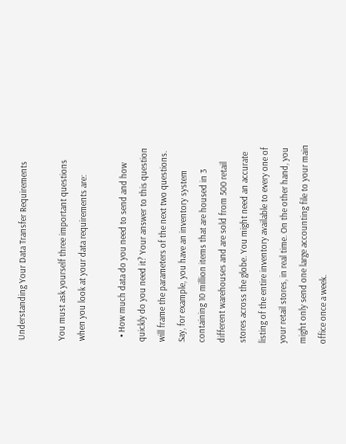Understanding Your Data Transfer Requirements

You must ask yourself three important questions when you look at your data requirements are:

  • How much data do you need to send and how quickly do you need it? Your answer to this question will frame the parameters of the next two questions. Say, for example, you have an inventory system containing 10 million items that are housed in 3 different warehouses and are sold from 500 retail stores across the globe. You might need an accurate listing of the entire inventory available to every one of your retail stores, in real time. On the other hand, you might only send one large accounting file to your main office once a week.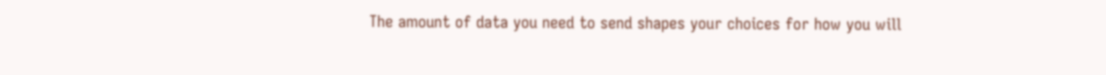The amount of data you need to send shapes your choices for how you will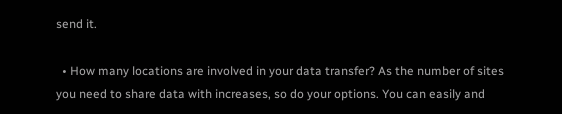send it.

  • How many locations are involved in your data transfer? As the number of sites you need to share data with increases, so do your options. You can easily and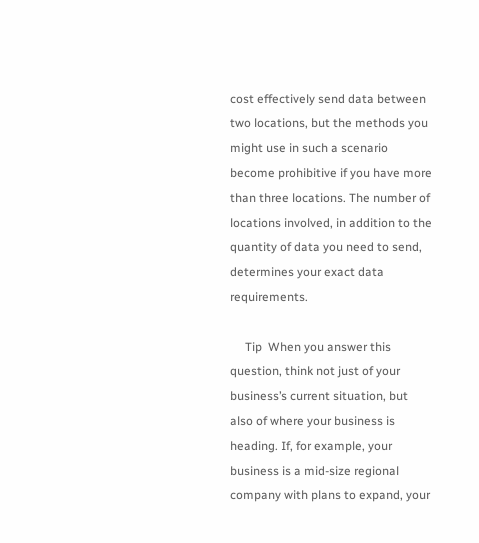cost effectively send data between two locations, but the methods you might use in such a scenario become prohibitive if you have more than three locations. The number of locations involved, in addition to the quantity of data you need to send, determines your exact data requirements.

     Tip  When you answer this question, think not just of your business’s current situation, but also of where your business is heading. If, for example, your business is a mid-size regional company with plans to expand, your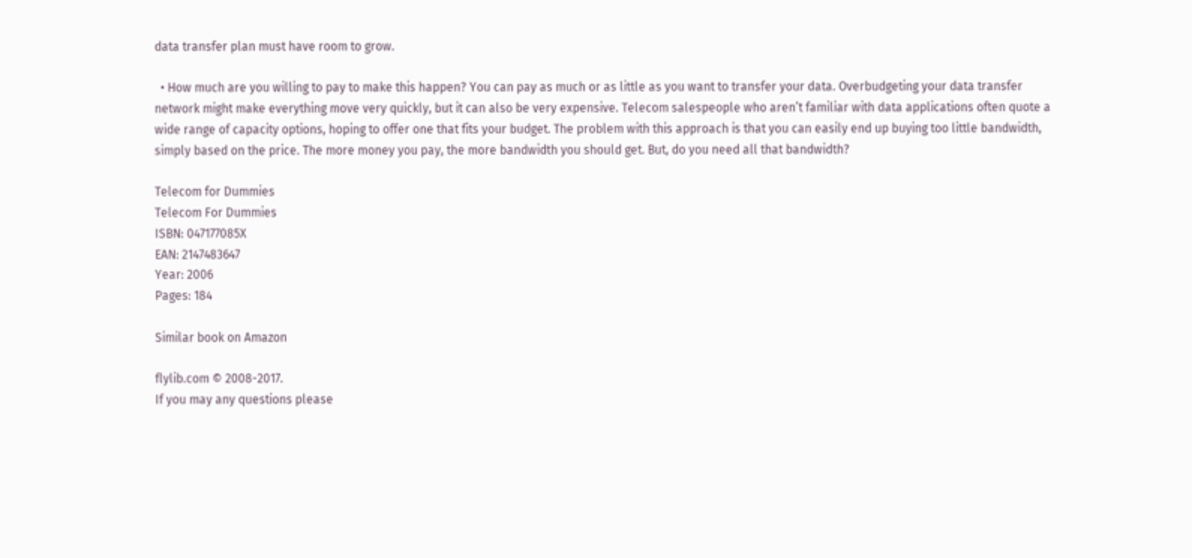data transfer plan must have room to grow.

  • How much are you willing to pay to make this happen? You can pay as much or as little as you want to transfer your data. Overbudgeting your data transfer network might make everything move very quickly, but it can also be very expensive. Telecom salespeople who aren’t familiar with data applications often quote a wide range of capacity options, hoping to offer one that fits your budget. The problem with this approach is that you can easily end up buying too little bandwidth, simply based on the price. The more money you pay, the more bandwidth you should get. But, do you need all that bandwidth?

Telecom for Dummies
Telecom For Dummies
ISBN: 047177085X
EAN: 2147483647
Year: 2006
Pages: 184

Similar book on Amazon

flylib.com © 2008-2017.
If you may any questions please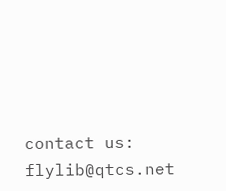contact us: flylib@qtcs.net